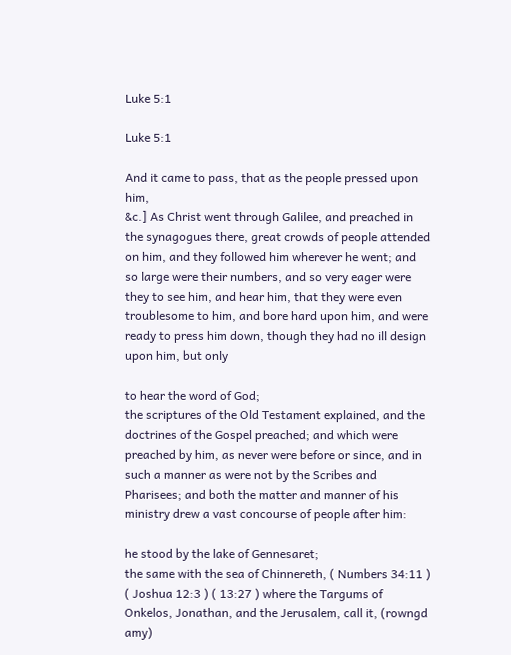Luke 5:1

Luke 5:1

And it came to pass, that as the people pressed upon him,
&c.] As Christ went through Galilee, and preached in the synagogues there, great crowds of people attended on him, and they followed him wherever he went; and so large were their numbers, and so very eager were they to see him, and hear him, that they were even troublesome to him, and bore hard upon him, and were ready to press him down, though they had no ill design upon him, but only

to hear the word of God;
the scriptures of the Old Testament explained, and the doctrines of the Gospel preached; and which were preached by him, as never were before or since, and in such a manner as were not by the Scribes and Pharisees; and both the matter and manner of his ministry drew a vast concourse of people after him:

he stood by the lake of Gennesaret;
the same with the sea of Chinnereth, ( Numbers 34:11 ) ( Joshua 12:3 ) ( 13:27 ) where the Targums of Onkelos, Jonathan, and the Jerusalem, call it, (rowngd amy)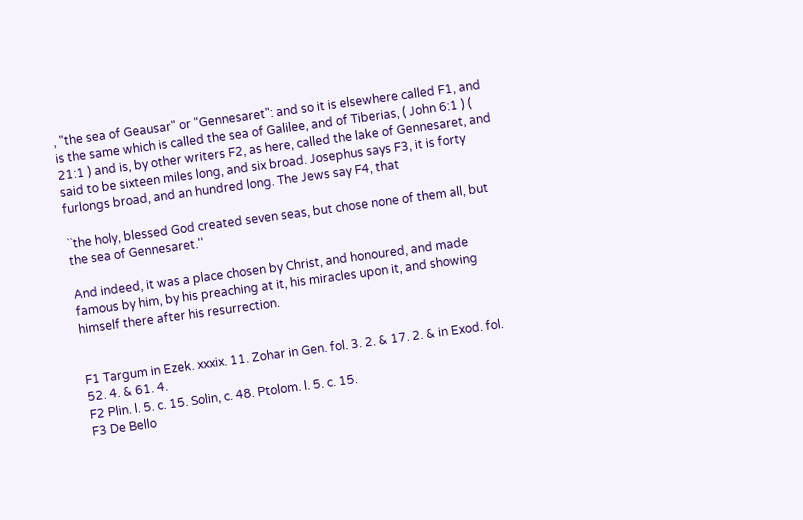, "the sea of Geausar" or "Gennesaret": and so it is elsewhere called F1, and is the same which is called the sea of Galilee, and of Tiberias, ( John 6:1 ) ( 21:1 ) and is, by other writers F2, as here, called the lake of Gennesaret, and said to be sixteen miles long, and six broad. Josephus says F3, it is forty furlongs broad, and an hundred long. The Jews say F4, that

``the holy, blessed God created seven seas, but chose none of them all, but the sea of Gennesaret.''

And indeed, it was a place chosen by Christ, and honoured, and made famous by him, by his preaching at it, his miracles upon it, and showing himself there after his resurrection.


F1 Targum in Ezek. xxxix. 11. Zohar in Gen. fol. 3. 2. & 17. 2. & in Exod. fol. 52. 4. & 61. 4.
F2 Plin. l. 5. c. 15. Solin, c. 48. Ptolom. l. 5. c. 15.
F3 De Bello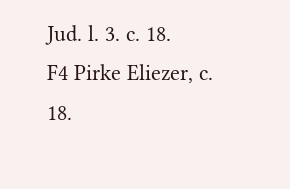Jud. l. 3. c. 18.
F4 Pirke Eliezer, c. 18.